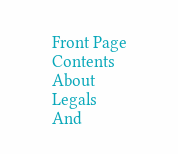Front Page    Contents   About    Legals     And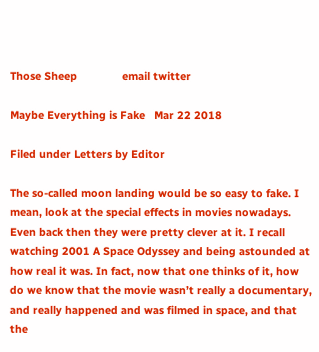Those Sheep               email twitter

Maybe Everything is Fake   Mar 22 2018

Filed under Letters by Editor

The so-called moon landing would be so easy to fake. I mean, look at the special effects in movies nowadays. Even back then they were pretty clever at it. I recall watching 2001 A Space Odyssey and being astounded at how real it was. In fact, now that one thinks of it, how do we know that the movie wasn’t really a documentary, and really happened and was filmed in space, and that the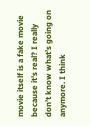movie itself is a fake movie because it’s real? I really don’t know what’s going on anymore. I think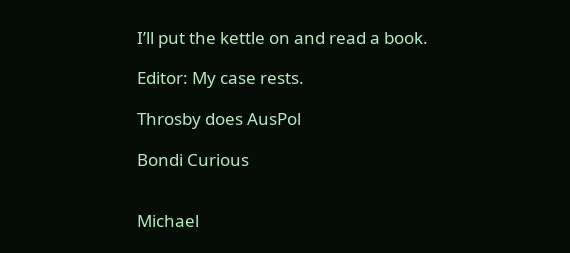I’ll put the kettle on and read a book.

Editor: My case rests.

Throsby does AusPol

Bondi Curious


Michael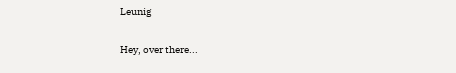Leunig

Hey, over there...